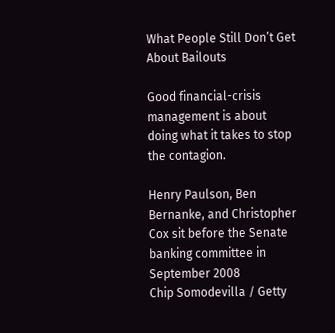What People Still Don’t Get About Bailouts

Good financial-crisis management is about doing what it takes to stop the contagion.

Henry Paulson, Ben Bernanke, and Christopher Cox sit before the Senate banking committee in September 2008
Chip Somodevilla / Getty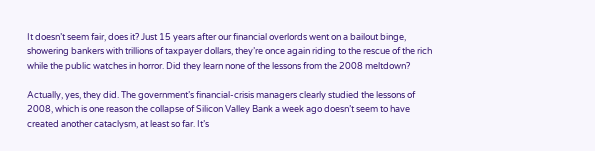It doesn’t seem fair, does it? Just 15 years after our financial overlords went on a bailout binge, showering bankers with trillions of taxpayer dollars, they’re once again riding to the rescue of the rich while the public watches in horror. Did they learn none of the lessons from the 2008 meltdown?

Actually, yes, they did. The government’s financial-crisis managers clearly studied the lessons of 2008, which is one reason the collapse of Silicon Valley Bank a week ago doesn’t seem to have created another cataclysm, at least so far. It’s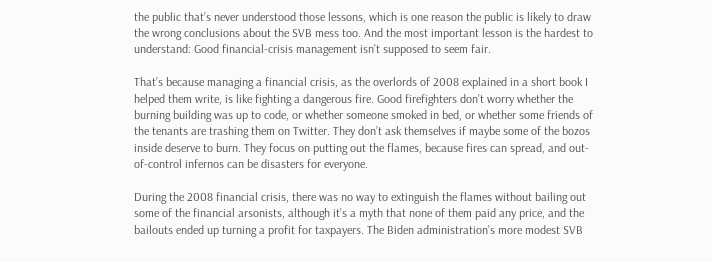the public that’s never understood those lessons, which is one reason the public is likely to draw the wrong conclusions about the SVB mess too. And the most important lesson is the hardest to understand: Good financial-crisis management isn’t supposed to seem fair.

That’s because managing a financial crisis, as the overlords of 2008 explained in a short book I helped them write, is like fighting a dangerous fire. Good firefighters don’t worry whether the burning building was up to code, or whether someone smoked in bed, or whether some friends of the tenants are trashing them on Twitter. They don’t ask themselves if maybe some of the bozos inside deserve to burn. They focus on putting out the flames, because fires can spread, and out-of-control infernos can be disasters for everyone.

During the 2008 financial crisis, there was no way to extinguish the flames without bailing out some of the financial arsonists, although it’s a myth that none of them paid any price, and the bailouts ended up turning a profit for taxpayers. The Biden administration’s more modest SVB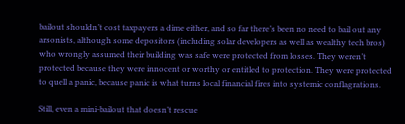bailout shouldn’t cost taxpayers a dime either, and so far there’s been no need to bail out any arsonists, although some depositors (including solar developers as well as wealthy tech bros) who wrongly assumed their building was safe were protected from losses. They weren’t protected because they were innocent or worthy or entitled to protection. They were protected to quell a panic, because panic is what turns local financial fires into systemic conflagrations.

Still, even a mini-bailout that doesn’t rescue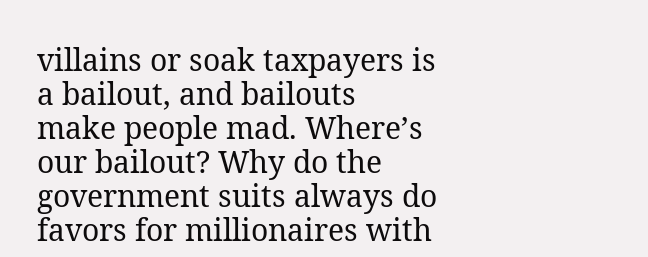villains or soak taxpayers is a bailout, and bailouts make people mad. Where’s our bailout? Why do the government suits always do favors for millionaires with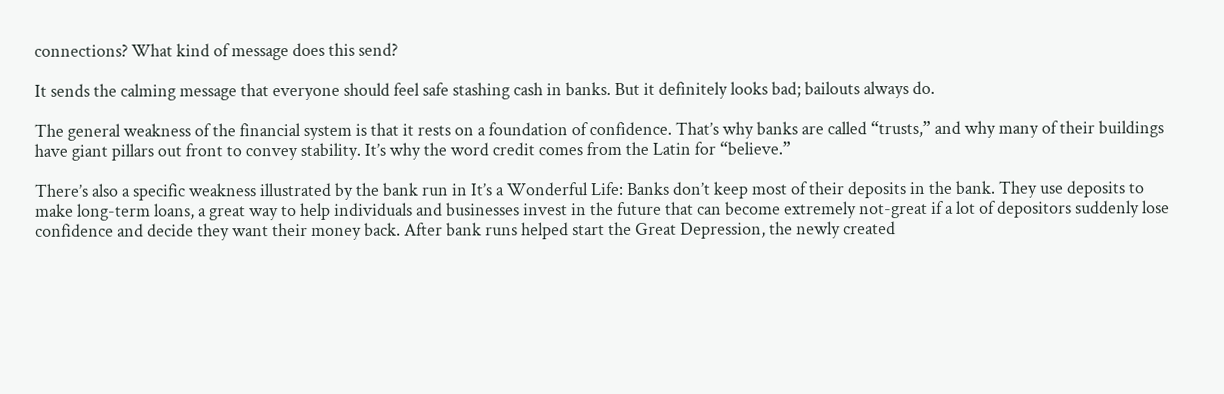connections? What kind of message does this send?

It sends the calming message that everyone should feel safe stashing cash in banks. But it definitely looks bad; bailouts always do.

The general weakness of the financial system is that it rests on a foundation of confidence. That’s why banks are called “trusts,” and why many of their buildings have giant pillars out front to convey stability. It’s why the word credit comes from the Latin for “believe.”

There’s also a specific weakness illustrated by the bank run in It’s a Wonderful Life: Banks don’t keep most of their deposits in the bank. They use deposits to make long-term loans, a great way to help individuals and businesses invest in the future that can become extremely not-great if a lot of depositors suddenly lose confidence and decide they want their money back. After bank runs helped start the Great Depression, the newly created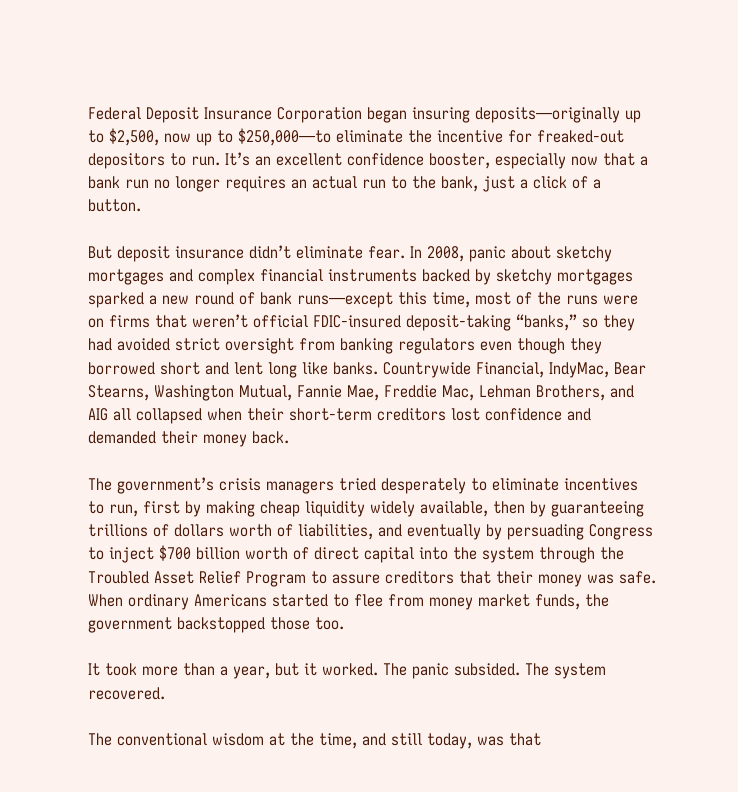Federal Deposit Insurance Corporation began insuring deposits—originally up to $2,500, now up to $250,000—to eliminate the incentive for freaked-out depositors to run. It’s an excellent confidence booster, especially now that a bank run no longer requires an actual run to the bank, just a click of a button.

But deposit insurance didn’t eliminate fear. In 2008, panic about sketchy mortgages and complex financial instruments backed by sketchy mortgages sparked a new round of bank runs—except this time, most of the runs were on firms that weren’t official FDIC-insured deposit-taking “banks,” so they had avoided strict oversight from banking regulators even though they borrowed short and lent long like banks. Countrywide Financial, IndyMac, Bear Stearns, Washington Mutual, Fannie Mae, Freddie Mac, Lehman Brothers, and AIG all collapsed when their short-term creditors lost confidence and demanded their money back.

The government’s crisis managers tried desperately to eliminate incentives to run, first by making cheap liquidity widely available, then by guaranteeing trillions of dollars worth of liabilities, and eventually by persuading Congress to inject $700 billion worth of direct capital into the system through the Troubled Asset Relief Program to assure creditors that their money was safe. When ordinary Americans started to flee from money market funds, the government backstopped those too.

It took more than a year, but it worked. The panic subsided. The system recovered.

The conventional wisdom at the time, and still today, was that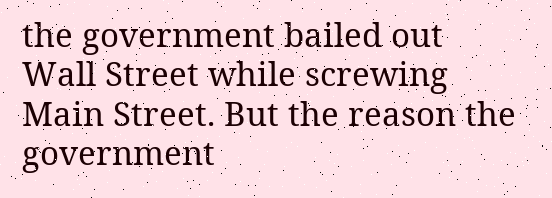the government bailed out Wall Street while screwing Main Street. But the reason the government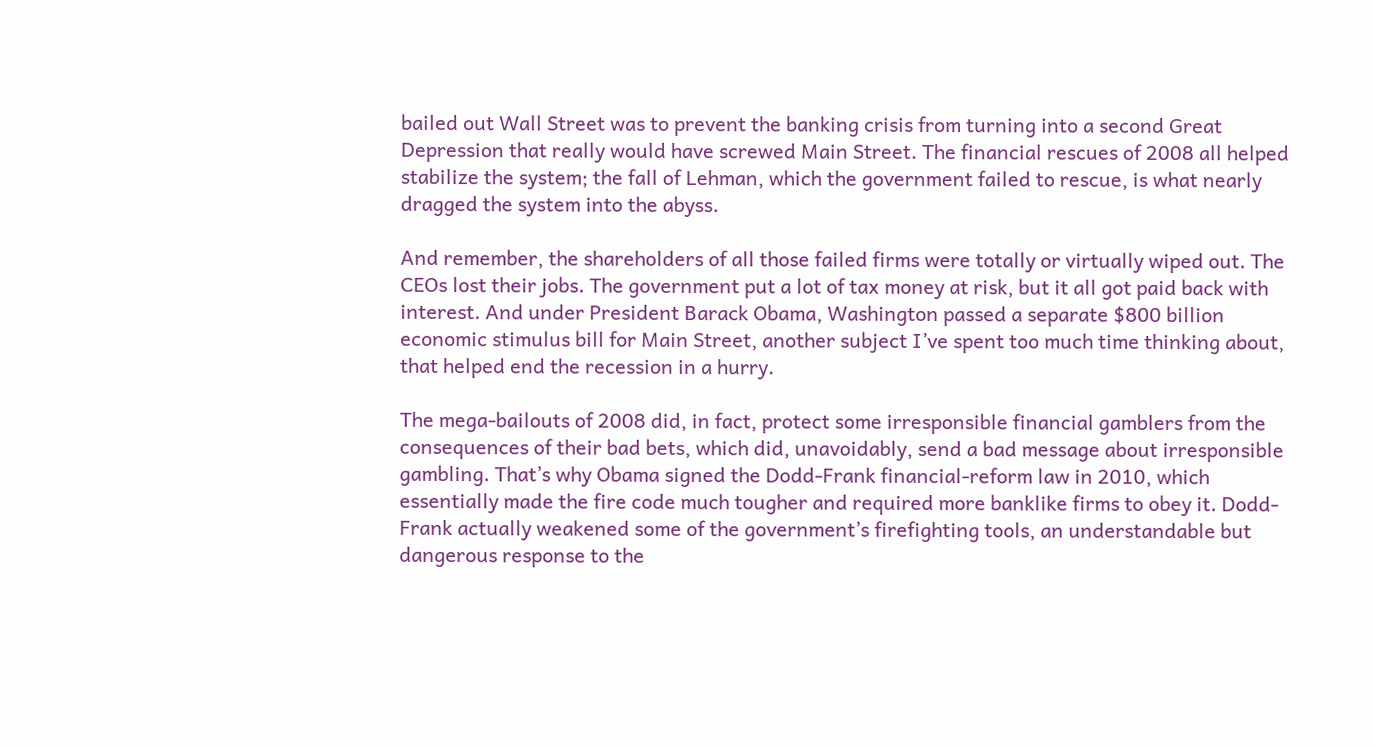bailed out Wall Street was to prevent the banking crisis from turning into a second Great Depression that really would have screwed Main Street. The financial rescues of 2008 all helped stabilize the system; the fall of Lehman, which the government failed to rescue, is what nearly dragged the system into the abyss.

And remember, the shareholders of all those failed firms were totally or virtually wiped out. The CEOs lost their jobs. The government put a lot of tax money at risk, but it all got paid back with interest. And under President Barack Obama, Washington passed a separate $800 billion economic stimulus bill for Main Street, another subject I’ve spent too much time thinking about, that helped end the recession in a hurry.

The mega-bailouts of 2008 did, in fact, protect some irresponsible financial gamblers from the consequences of their bad bets, which did, unavoidably, send a bad message about irresponsible gambling. That’s why Obama signed the Dodd-Frank financial-reform law in 2010, which essentially made the fire code much tougher and required more banklike firms to obey it. Dodd-Frank actually weakened some of the government’s firefighting tools, an understandable but dangerous response to the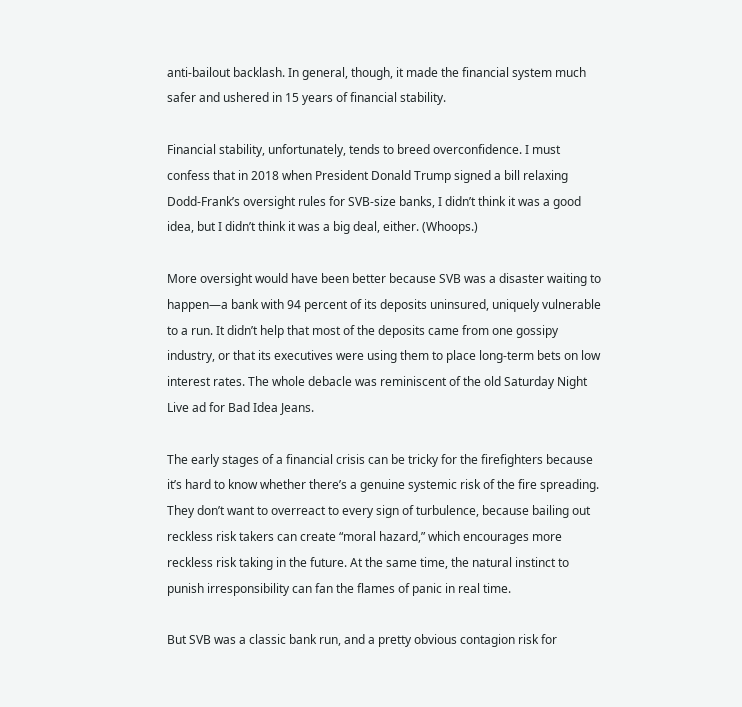anti-bailout backlash. In general, though, it made the financial system much safer and ushered in 15 years of financial stability.

Financial stability, unfortunately, tends to breed overconfidence. I must confess that in 2018 when President Donald Trump signed a bill relaxing Dodd-Frank’s oversight rules for SVB-size banks, I didn’t think it was a good idea, but I didn’t think it was a big deal, either. (Whoops.)

More oversight would have been better because SVB was a disaster waiting to happen—a bank with 94 percent of its deposits uninsured, uniquely vulnerable to a run. It didn’t help that most of the deposits came from one gossipy industry, or that its executives were using them to place long-term bets on low interest rates. The whole debacle was reminiscent of the old Saturday Night Live ad for Bad Idea Jeans.

The early stages of a financial crisis can be tricky for the firefighters because it’s hard to know whether there’s a genuine systemic risk of the fire spreading. They don’t want to overreact to every sign of turbulence, because bailing out reckless risk takers can create “moral hazard,” which encourages more reckless risk taking in the future. At the same time, the natural instinct to punish irresponsibility can fan the flames of panic in real time.

But SVB was a classic bank run, and a pretty obvious contagion risk for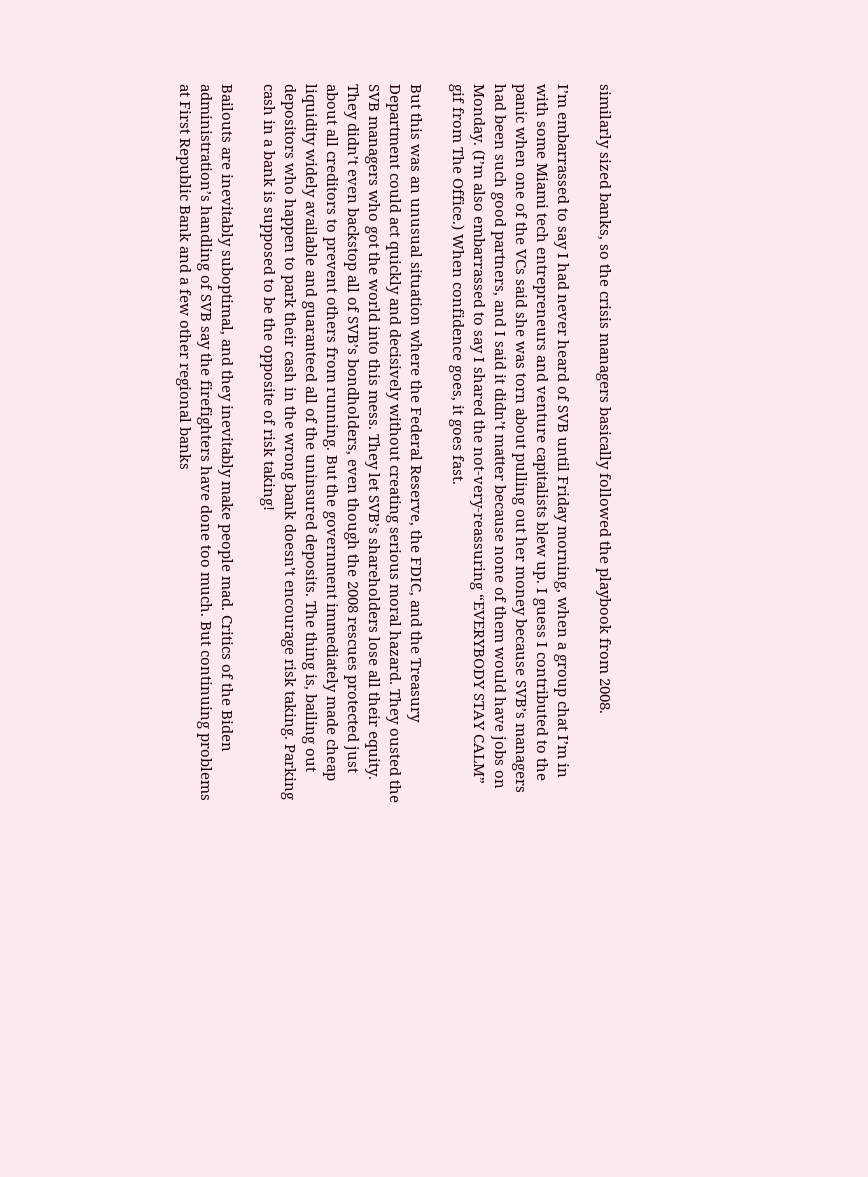similarly sized banks, so the crisis managers basically followed the playbook from 2008.

I’m embarrassed to say I had never heard of SVB until Friday morning, when a group chat I’m in with some Miami tech entrepreneurs and venture capitalists blew up. I guess I contributed to the panic when one of the VCs said she was torn about pulling out her money because SVB’s managers had been such good partners, and I said it didn’t matter because none of them would have jobs on Monday. (I’m also embarrassed to say I shared the not-very-reassuring “EVERYBODY STAY CALM” gif from The Office.) When confidence goes, it goes fast.

But this was an unusual situation where the Federal Reserve, the FDIC, and the Treasury Department could act quickly and decisively without creating serious moral hazard. They ousted the SVB managers who got the world into this mess. They let SVB’s shareholders lose all their equity. They didn’t even backstop all of SVB’s bondholders, even though the 2008 rescues protected just about all creditors to prevent others from running. But the government immediately made cheap liquidity widely available and guaranteed all of the uninsured deposits. The thing is, bailing out depositors who happen to park their cash in the wrong bank doesn’t encourage risk taking. Parking cash in a bank is supposed to be the opposite of risk taking!

Bailouts are inevitably suboptimal, and they inevitably make people mad. Critics of the Biden administration’s handling of SVB say the firefighters have done too much. But continuing problems at First Republic Bank and a few other regional banks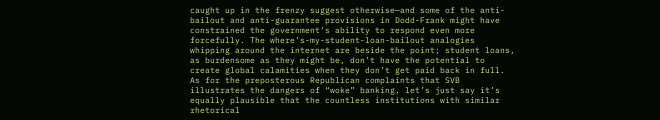caught up in the frenzy suggest otherwise—and some of the anti-bailout and anti-guarantee provisions in Dodd-Frank might have constrained the government’s ability to respond even more forcefully. The where’s-my-student-loan-bailout analogies whipping around the internet are beside the point; student loans, as burdensome as they might be, don’t have the potential to create global calamities when they don’t get paid back in full. As for the preposterous Republican complaints that SVB illustrates the dangers of “woke” banking, let’s just say it’s equally plausible that the countless institutions with similar rhetorical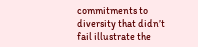commitments to diversity that didn’t fail illustrate the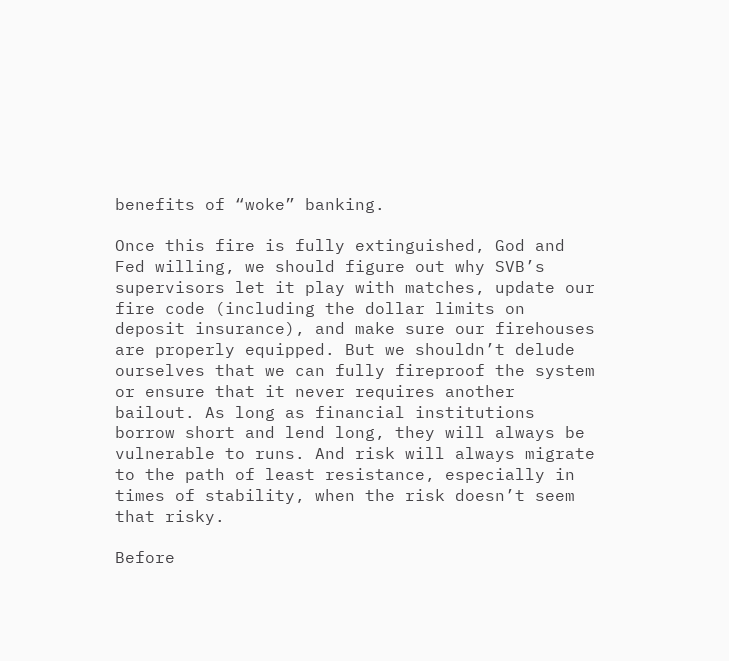benefits of “woke” banking.

Once this fire is fully extinguished, God and Fed willing, we should figure out why SVB’s supervisors let it play with matches, update our fire code (including the dollar limits on deposit insurance), and make sure our firehouses are properly equipped. But we shouldn’t delude ourselves that we can fully fireproof the system or ensure that it never requires another bailout. As long as financial institutions borrow short and lend long, they will always be vulnerable to runs. And risk will always migrate to the path of least resistance, especially in times of stability, when the risk doesn’t seem that risky.

Before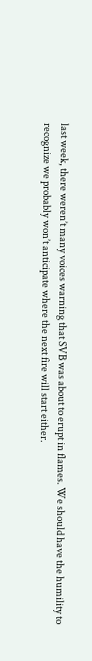last week, there weren’t many voices warning that SVB was about to erupt in flames. We should have the humility to recognize we probably won’t anticipate where the next fire will start either.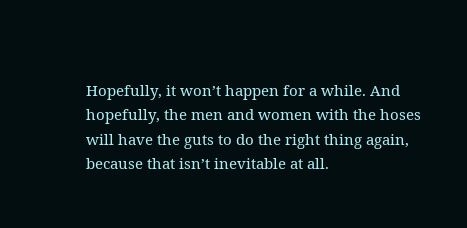Hopefully, it won’t happen for a while. And hopefully, the men and women with the hoses will have the guts to do the right thing again, because that isn’t inevitable at all.